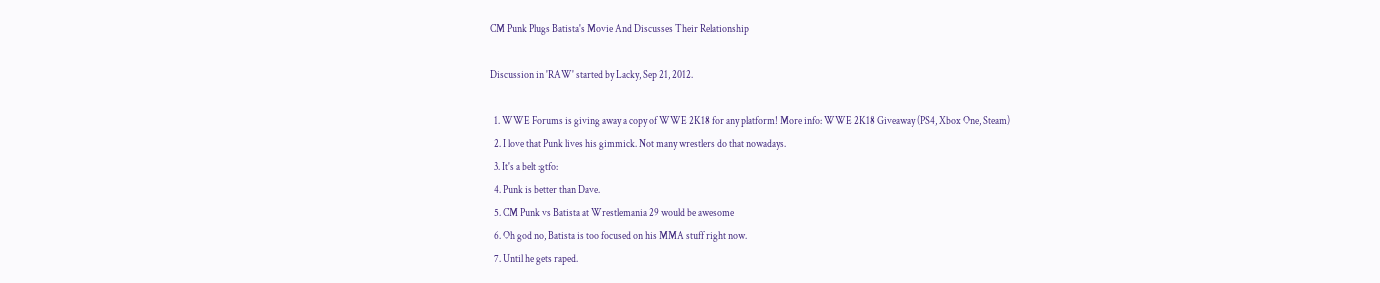CM Punk Plugs Batista's Movie And Discusses Their Relationship

Discussion in 'RAW' started by Lacky, Sep 21, 2012.

  1. WWE Forums is giving away a copy of WWE 2K18 for any platform! More info: WWE 2K18 Giveaway (PS4, Xbox One, Steam)
  2. I love that Punk lives his gimmick. Not many wrestlers do that nowadays.
  3. It's a belt :gtfo:
  4. Punk is better than Dave.
  5. CM Punk vs Batista at Wrestlemania 29 would be awesome
  6. Oh god no, Batista is too focused on his MMA stuff right now.
  7. Until he gets raped.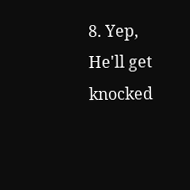8. Yep, He'll get knocked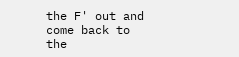the F' out and come back to the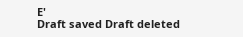E'
Draft saved Draft deleted